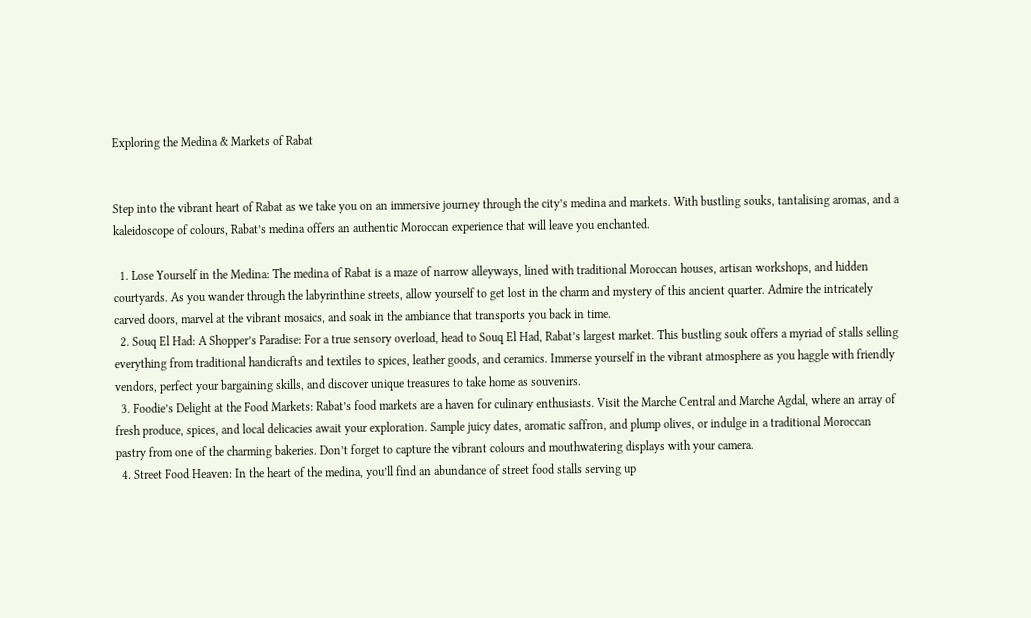Exploring the Medina & Markets of Rabat


Step into the vibrant heart of Rabat as we take you on an immersive journey through the city’s medina and markets. With bustling souks, tantalising aromas, and a kaleidoscope of colours, Rabat’s medina offers an authentic Moroccan experience that will leave you enchanted.

  1. Lose Yourself in the Medina: The medina of Rabat is a maze of narrow alleyways, lined with traditional Moroccan houses, artisan workshops, and hidden courtyards. As you wander through the labyrinthine streets, allow yourself to get lost in the charm and mystery of this ancient quarter. Admire the intricately carved doors, marvel at the vibrant mosaics, and soak in the ambiance that transports you back in time.
  2. Souq El Had: A Shopper’s Paradise: For a true sensory overload, head to Souq El Had, Rabat’s largest market. This bustling souk offers a myriad of stalls selling everything from traditional handicrafts and textiles to spices, leather goods, and ceramics. Immerse yourself in the vibrant atmosphere as you haggle with friendly vendors, perfect your bargaining skills, and discover unique treasures to take home as souvenirs.
  3. Foodie’s Delight at the Food Markets: Rabat’s food markets are a haven for culinary enthusiasts. Visit the Marche Central and Marche Agdal, where an array of fresh produce, spices, and local delicacies await your exploration. Sample juicy dates, aromatic saffron, and plump olives, or indulge in a traditional Moroccan pastry from one of the charming bakeries. Don’t forget to capture the vibrant colours and mouthwatering displays with your camera.
  4. Street Food Heaven: In the heart of the medina, you’ll find an abundance of street food stalls serving up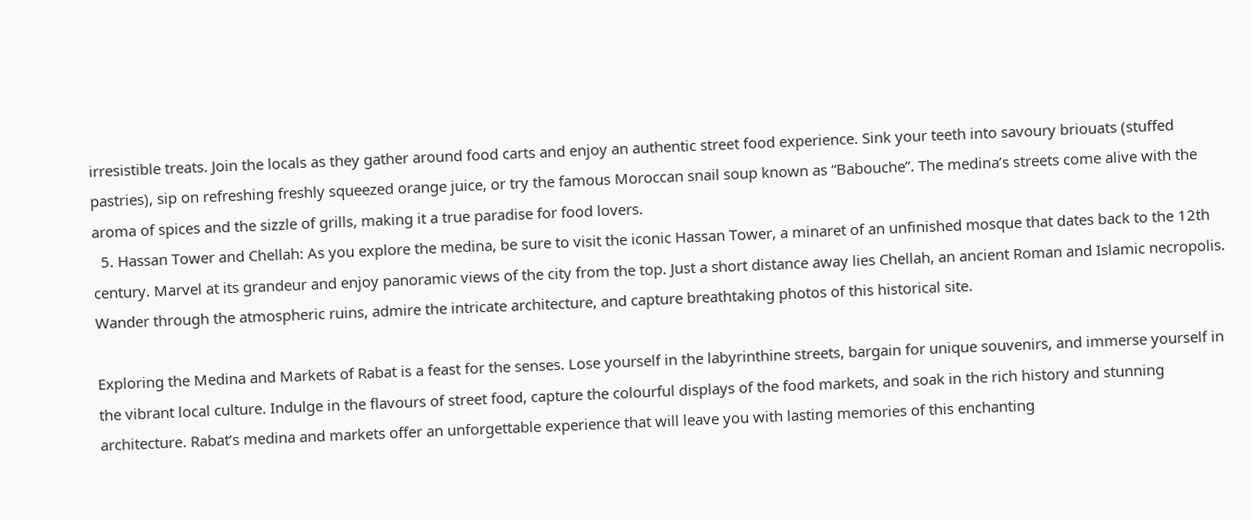irresistible treats. Join the locals as they gather around food carts and enjoy an authentic street food experience. Sink your teeth into savoury briouats (stuffed pastries), sip on refreshing freshly squeezed orange juice, or try the famous Moroccan snail soup known as “Babouche”. The medina’s streets come alive with the aroma of spices and the sizzle of grills, making it a true paradise for food lovers.
  5. Hassan Tower and Chellah: As you explore the medina, be sure to visit the iconic Hassan Tower, a minaret of an unfinished mosque that dates back to the 12th century. Marvel at its grandeur and enjoy panoramic views of the city from the top. Just a short distance away lies Chellah, an ancient Roman and Islamic necropolis. Wander through the atmospheric ruins, admire the intricate architecture, and capture breathtaking photos of this historical site.

Exploring the Medina and Markets of Rabat is a feast for the senses. Lose yourself in the labyrinthine streets, bargain for unique souvenirs, and immerse yourself in the vibrant local culture. Indulge in the flavours of street food, capture the colourful displays of the food markets, and soak in the rich history and stunning architecture. Rabat’s medina and markets offer an unforgettable experience that will leave you with lasting memories of this enchanting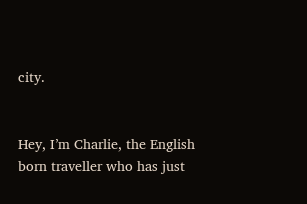city.


Hey, I’m Charlie, the English born traveller who has just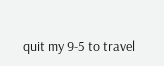quit my 9-5 to travel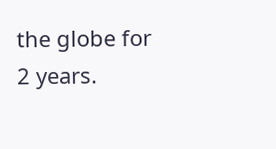the globe for 2 years.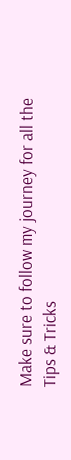Make sure to follow my journey for all the Tips & Tricks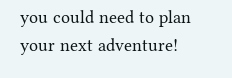you could need to plan your next adventure!